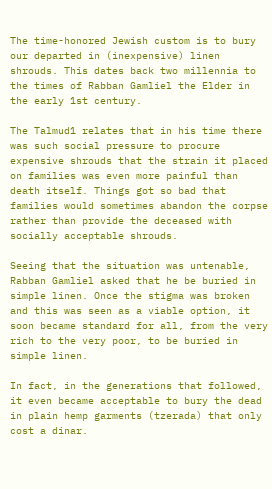The time-honored Jewish custom is to bury our departed in (inexpensive) linen shrouds. This dates back two millennia to the times of Rabban Gamliel the Elder in the early 1st century.

The Talmud1 relates that in his time there was such social pressure to procure expensive shrouds that the strain it placed on families was even more painful than death itself. Things got so bad that families would sometimes abandon the corpse rather than provide the deceased with socially acceptable shrouds.

Seeing that the situation was untenable, Rabban Gamliel asked that he be buried in simple linen. Once the stigma was broken and this was seen as a viable option, it soon became standard for all, from the very rich to the very poor, to be buried in simple linen.

In fact, in the generations that followed, it even became acceptable to bury the dead in plain hemp garments (tzerada) that only cost a dinar.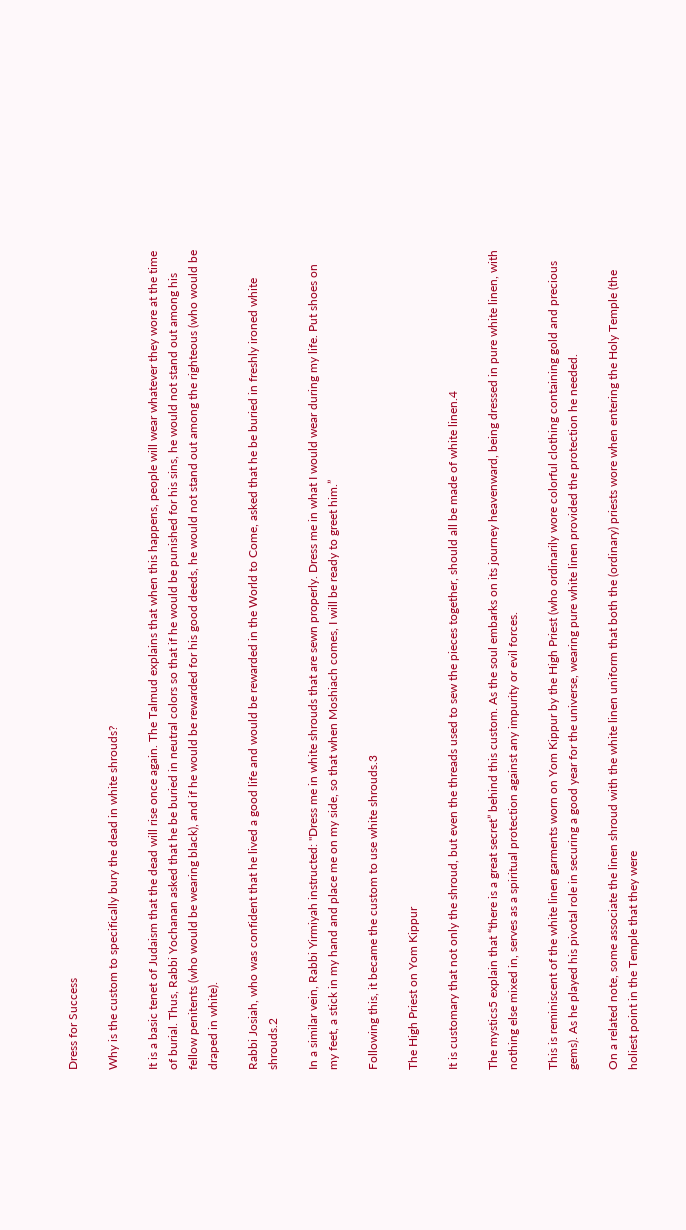Dress for Success

Why is the custom to specifically bury the dead in white shrouds?

It is a basic tenet of Judaism that the dead will rise once again. The Talmud explains that when this happens, people will wear whatever they wore at the time of burial. Thus, Rabbi Yochanan asked that he be buried in neutral colors so that if he would be punished for his sins, he would not stand out among his fellow penitents (who would be wearing black), and if he would be rewarded for his good deeds, he would not stand out among the righteous (who would be draped in white).

Rabbi Josiah, who was confident that he lived a good life and would be rewarded in the World to Come, asked that he be buried in freshly ironed white shrouds.2

In a similar vein, Rabbi Yirmiyah instructed: "Dress me in white shrouds that are sewn properly. Dress me in what I would wear during my life. Put shoes on my feet, a stick in my hand and place me on my side, so that when Moshiach comes, I will be ready to greet him.”

Following this, it became the custom to use white shrouds.3

The High Priest on Yom Kippur

It is customary that not only the shroud, but even the threads used to sew the pieces together, should all be made of white linen.4

The mystics5 explain that “there is a great secret” behind this custom. As the soul embarks on its journey heavenward, being dressed in pure white linen, with nothing else mixed in, serves as a spiritual protection against any impurity or evil forces.

This is reminiscent of the white linen garments worn on Yom Kippur by the High Priest (who ordinarily wore colorful clothing containing gold and precious gems). As he played his pivotal role in securing a good year for the universe, wearing pure white linen provided the protection he needed.

On a related note, some associate the linen shroud with the white linen uniform that both the (ordinary) priests wore when entering the Holy Temple (the holiest point in the Temple that they were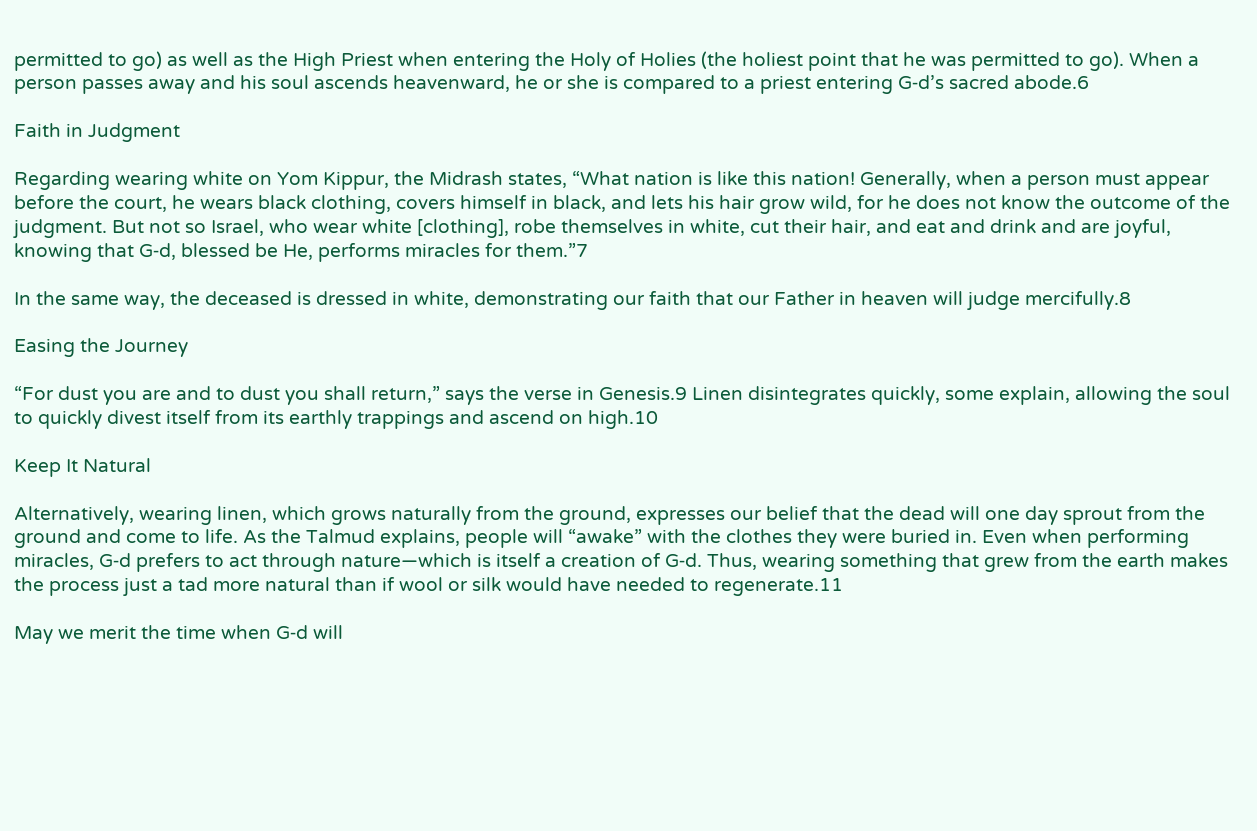permitted to go) as well as the High Priest when entering the Holy of Holies (the holiest point that he was permitted to go). When a person passes away and his soul ascends heavenward, he or she is compared to a priest entering G‑d’s sacred abode.6

Faith in Judgment

Regarding wearing white on Yom Kippur, the Midrash states, “What nation is like this nation! Generally, when a person must appear before the court, he wears black clothing, covers himself in black, and lets his hair grow wild, for he does not know the outcome of the judgment. But not so Israel, who wear white [clothing], robe themselves in white, cut their hair, and eat and drink and are joyful, knowing that G‑d, blessed be He, performs miracles for them.”7

In the same way, the deceased is dressed in white, demonstrating our faith that our Father in heaven will judge mercifully.8

Easing the Journey

“For dust you are and to dust you shall return,” says the verse in Genesis.9 Linen disintegrates quickly, some explain, allowing the soul to quickly divest itself from its earthly trappings and ascend on high.10

Keep It Natural

Alternatively, wearing linen, which grows naturally from the ground, expresses our belief that the dead will one day sprout from the ground and come to life. As the Talmud explains, people will “awake” with the clothes they were buried in. Even when performing miracles, G‑d prefers to act through nature—which is itself a creation of G‑d. Thus, wearing something that grew from the earth makes the process just a tad more natural than if wool or silk would have needed to regenerate.11

May we merit the time when G‑d will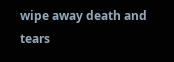wipe away death and tears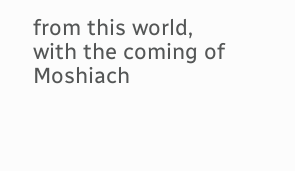from this world, with the coming of Moshiach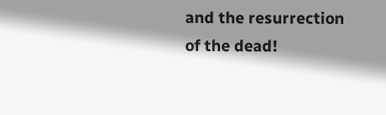and the resurrection of the dead!